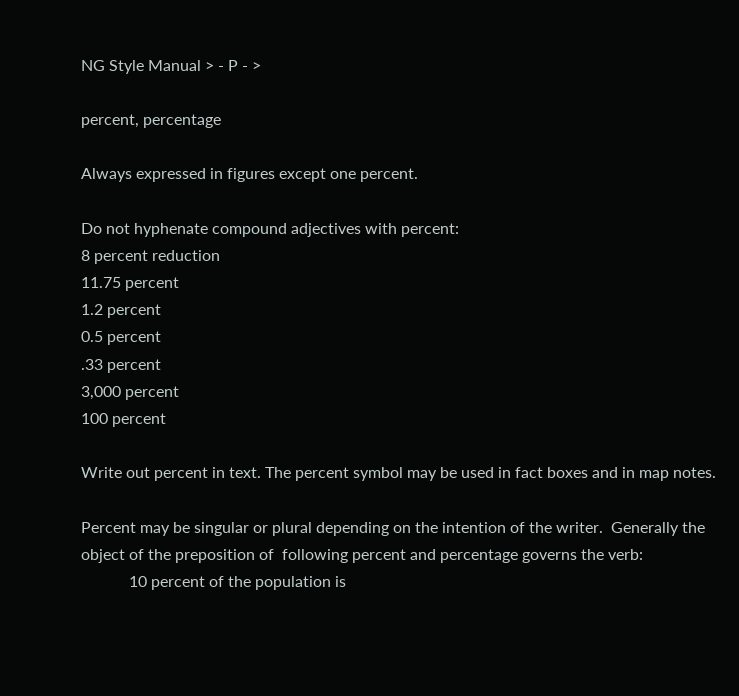NG Style Manual > - P - >

percent, percentage

Always expressed in figures except one percent.

Do not hyphenate compound adjectives with percent:
8 percent reduction
11.75 percent
1.2 percent
0.5 percent
.33 percent
3,000 percent
100 percent

Write out percent in text. The percent symbol may be used in fact boxes and in map notes.

Percent may be singular or plural depending on the intention of the writer.  Generally the object of the preposition of  following percent and percentage governs the verb:
            10 percent of the population is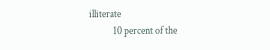illiterate
            10 percent of the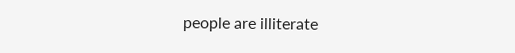people are illiterate